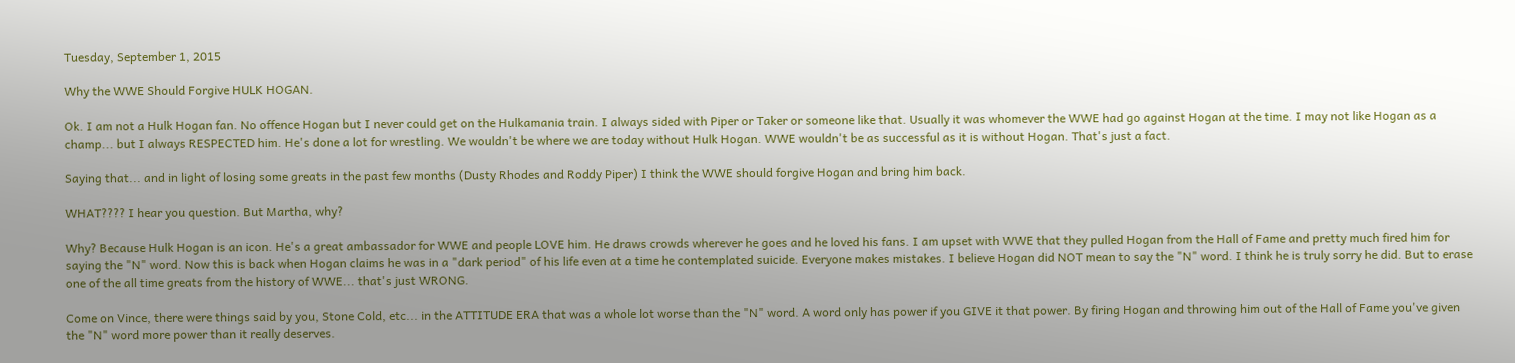Tuesday, September 1, 2015

Why the WWE Should Forgive HULK HOGAN.

Ok. I am not a Hulk Hogan fan. No offence Hogan but I never could get on the Hulkamania train. I always sided with Piper or Taker or someone like that. Usually it was whomever the WWE had go against Hogan at the time. I may not like Hogan as a champ... but I always RESPECTED him. He's done a lot for wrestling. We wouldn't be where we are today without Hulk Hogan. WWE wouldn't be as successful as it is without Hogan. That's just a fact.

Saying that... and in light of losing some greats in the past few months (Dusty Rhodes and Roddy Piper) I think the WWE should forgive Hogan and bring him back.

WHAT???? I hear you question. But Martha, why?

Why? Because Hulk Hogan is an icon. He's a great ambassador for WWE and people LOVE him. He draws crowds wherever he goes and he loved his fans. I am upset with WWE that they pulled Hogan from the Hall of Fame and pretty much fired him for saying the "N" word. Now this is back when Hogan claims he was in a "dark period" of his life even at a time he contemplated suicide. Everyone makes mistakes. I believe Hogan did NOT mean to say the "N" word. I think he is truly sorry he did. But to erase one of the all time greats from the history of WWE... that's just WRONG.

Come on Vince, there were things said by you, Stone Cold, etc... in the ATTITUDE ERA that was a whole lot worse than the "N" word. A word only has power if you GIVE it that power. By firing Hogan and throwing him out of the Hall of Fame you've given the "N" word more power than it really deserves.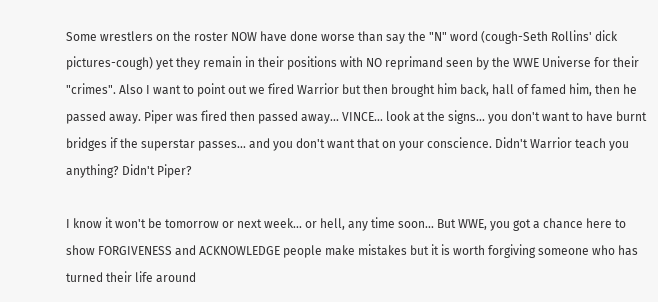Some wrestlers on the roster NOW have done worse than say the "N" word (cough-Seth Rollins' dick pictures-cough) yet they remain in their positions with NO reprimand seen by the WWE Universe for their "crimes". Also I want to point out we fired Warrior but then brought him back, hall of famed him, then he passed away. Piper was fired then passed away... VINCE... look at the signs... you don't want to have burnt bridges if the superstar passes... and you don't want that on your conscience. Didn't Warrior teach you anything? Didn't Piper?

I know it won't be tomorrow or next week... or hell, any time soon... But WWE, you got a chance here to show FORGIVENESS and ACKNOWLEDGE people make mistakes but it is worth forgiving someone who has turned their life around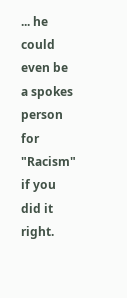... he could even be a spokes person for "Racism" if you did it right.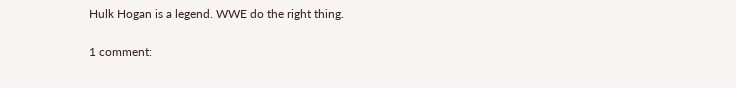Hulk Hogan is a legend. WWE do the right thing.

1 comment: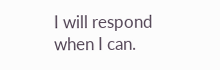I will respond when I can.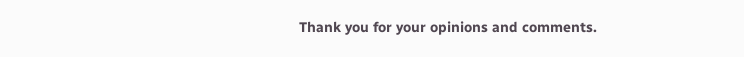Thank you for your opinions and comments.